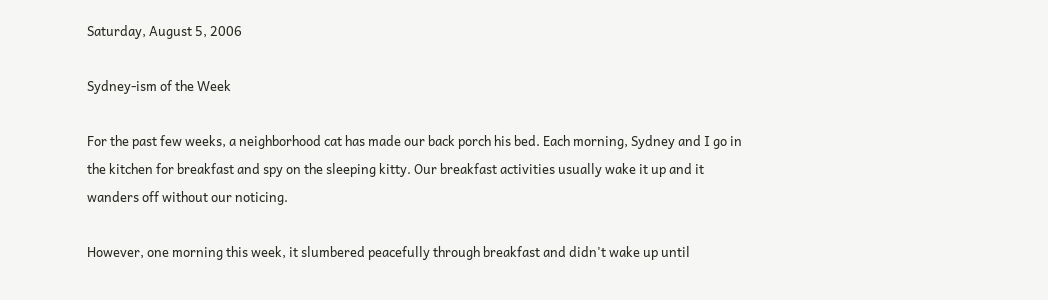Saturday, August 5, 2006

Sydney-ism of the Week

For the past few weeks, a neighborhood cat has made our back porch his bed. Each morning, Sydney and I go in the kitchen for breakfast and spy on the sleeping kitty. Our breakfast activities usually wake it up and it wanders off without our noticing.

However, one morning this week, it slumbered peacefully through breakfast and didn't wake up until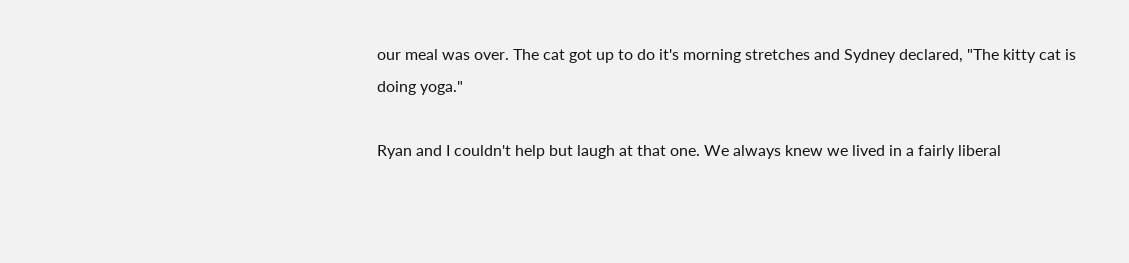our meal was over. The cat got up to do it's morning stretches and Sydney declared, "The kitty cat is doing yoga."

Ryan and I couldn't help but laugh at that one. We always knew we lived in a fairly liberal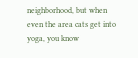neighborhood, but when even the area cats get into yoga, you know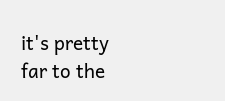it's pretty far to the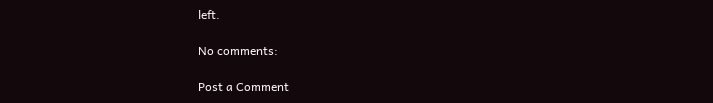left.

No comments:

Post a Comment